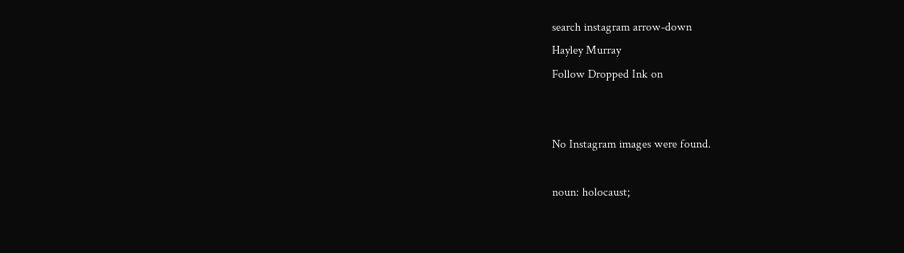search instagram arrow-down
Hayley Murray
Follow Dropped Ink on


No Instagram images were found.

noun: holocaust;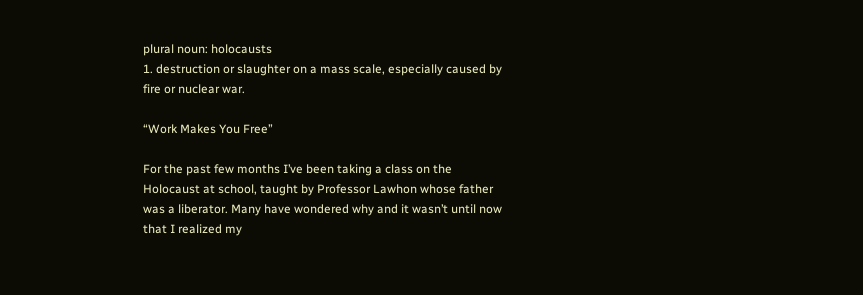plural noun: holocausts
1. destruction or slaughter on a mass scale, especially caused by fire or nuclear war.

“Work Makes You Free”

For the past few months I’ve been taking a class on the Holocaust at school, taught by Professor Lawhon whose father was a liberator. Many have wondered why and it wasn’t until now that I realized my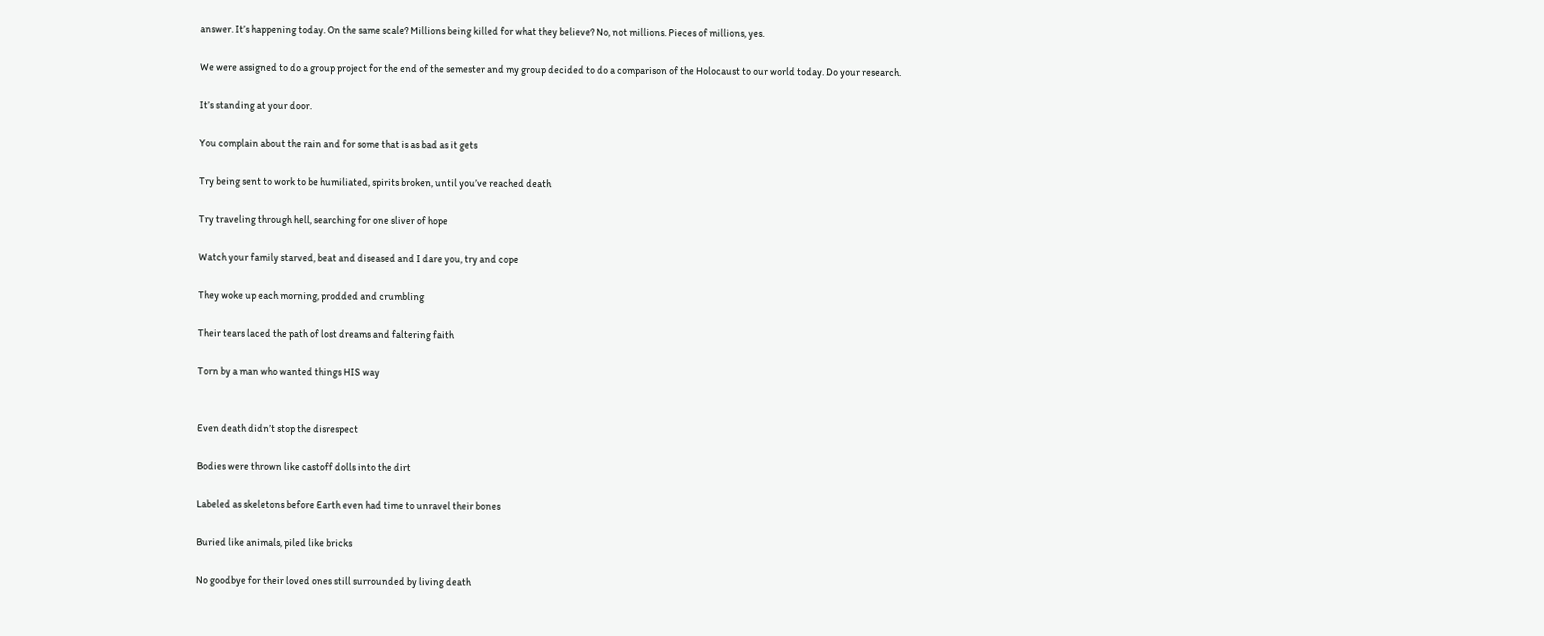answer. It’s happening today. On the same scale? Millions being killed for what they believe? No, not millions. Pieces of millions, yes.

We were assigned to do a group project for the end of the semester and my group decided to do a comparison of the Holocaust to our world today. Do your research.

It’s standing at your door.

You complain about the rain and for some that is as bad as it gets

Try being sent to work to be humiliated, spirits broken, until you’ve reached death

Try traveling through hell, searching for one sliver of hope

Watch your family starved, beat and diseased and I dare you, try and cope

They woke up each morning, prodded and crumbling

Their tears laced the path of lost dreams and faltering faith

Torn by a man who wanted things HIS way


Even death didn’t stop the disrespect

Bodies were thrown like castoff dolls into the dirt

Labeled as skeletons before Earth even had time to unravel their bones

Buried like animals, piled like bricks

No goodbye for their loved ones still surrounded by living death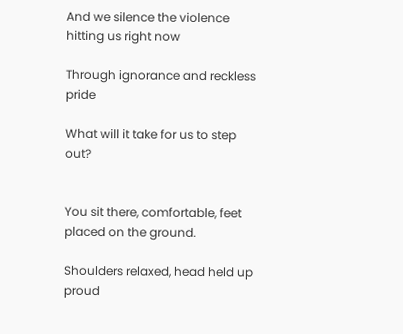And we silence the violence hitting us right now

Through ignorance and reckless pride

What will it take for us to step out?


You sit there, comfortable, feet placed on the ground.

Shoulders relaxed, head held up proud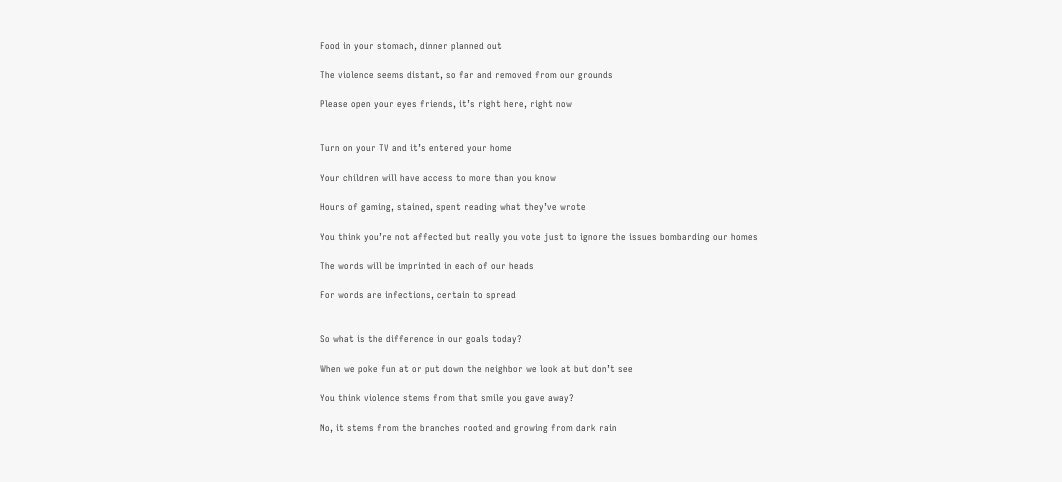Food in your stomach, dinner planned out

The violence seems distant, so far and removed from our grounds

Please open your eyes friends, it’s right here, right now


Turn on your TV and it’s entered your home

Your children will have access to more than you know

Hours of gaming, stained, spent reading what they’ve wrote

You think you’re not affected but really you vote just to ignore the issues bombarding our homes

The words will be imprinted in each of our heads

For words are infections, certain to spread


So what is the difference in our goals today?

When we poke fun at or put down the neighbor we look at but don’t see

You think violence stems from that smile you gave away?

No, it stems from the branches rooted and growing from dark rain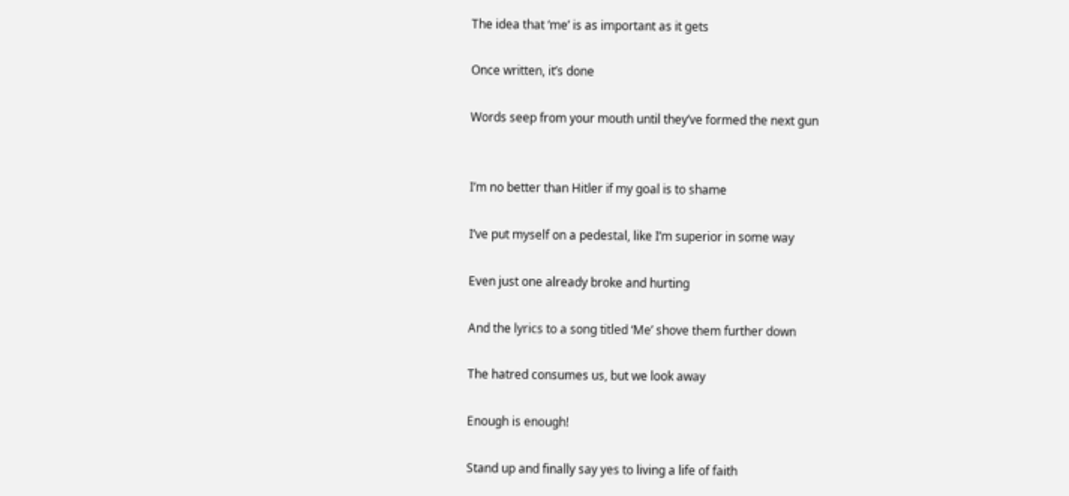The idea that ‘me’ is as important as it gets

Once written, it’s done

Words seep from your mouth until they’ve formed the next gun


I’m no better than Hitler if my goal is to shame

I’ve put myself on a pedestal, like I’m superior in some way

Even just one already broke and hurting

And the lyrics to a song titled ‘Me’ shove them further down

The hatred consumes us, but we look away

Enough is enough!

Stand up and finally say yes to living a life of faith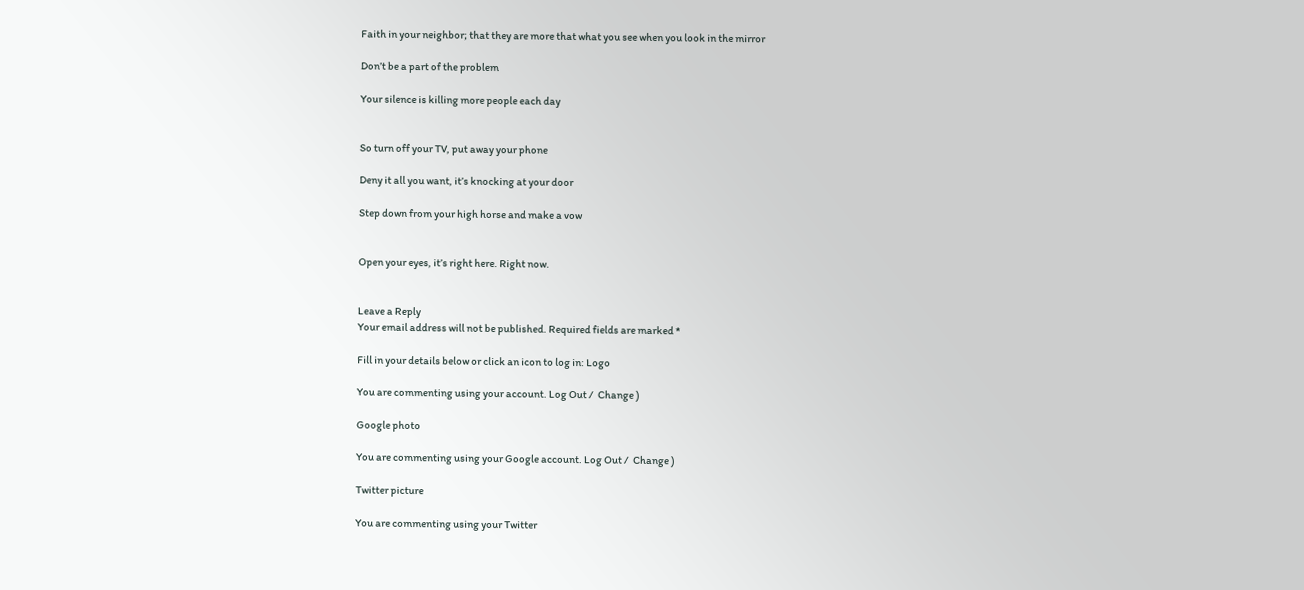Faith in your neighbor; that they are more that what you see when you look in the mirror

Don’t be a part of the problem

Your silence is killing more people each day


So turn off your TV, put away your phone

Deny it all you want, it’s knocking at your door

Step down from your high horse and make a vow


Open your eyes, it’s right here. Right now.


Leave a Reply
Your email address will not be published. Required fields are marked *

Fill in your details below or click an icon to log in: Logo

You are commenting using your account. Log Out /  Change )

Google photo

You are commenting using your Google account. Log Out /  Change )

Twitter picture

You are commenting using your Twitter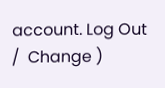account. Log Out /  Change )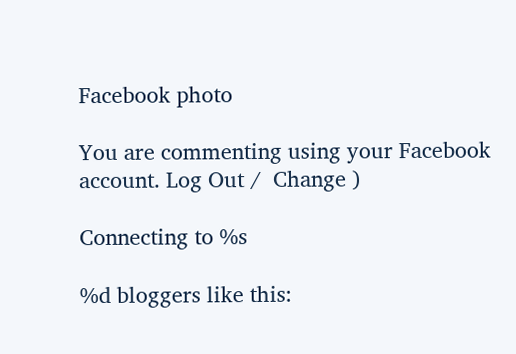Facebook photo

You are commenting using your Facebook account. Log Out /  Change )

Connecting to %s

%d bloggers like this: